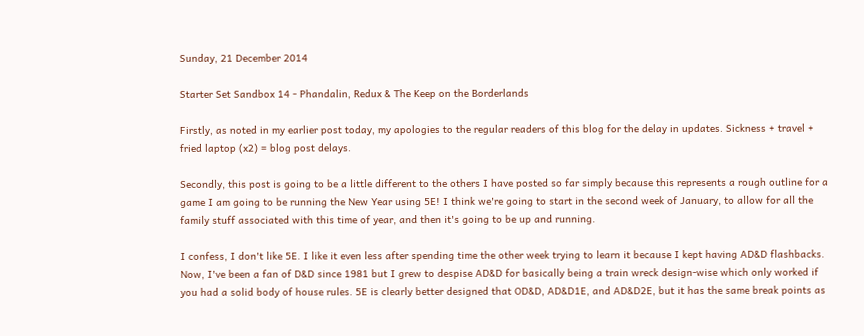Sunday, 21 December 2014

Starter Set Sandbox 14 - Phandalin, Redux & The Keep on the Borderlands

Firstly, as noted in my earlier post today, my apologies to the regular readers of this blog for the delay in updates. Sickness + travel + fried laptop (x2) = blog post delays.

Secondly, this post is going to be a little different to the others I have posted so far simply because this represents a rough outline for a game I am going to be running the New Year using 5E! I think we're going to start in the second week of January, to allow for all the family stuff associated with this time of year, and then it's going to be up and running.

I confess, I don't like 5E. I like it even less after spending time the other week trying to learn it because I kept having AD&D flashbacks. Now, I've been a fan of D&D since 1981 but I grew to despise AD&D for basically being a train wreck design-wise which only worked if you had a solid body of house rules. 5E is clearly better designed that OD&D, AD&D1E, and AD&D2E, but it has the same break points as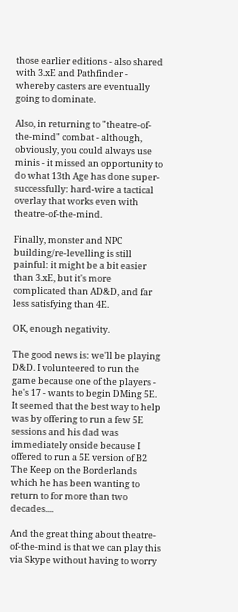those earlier editions - also shared with 3.xE and Pathfinder - whereby casters are eventually going to dominate.

Also, in returning to "theatre-of-the-mind" combat - although, obviously, you could always use minis - it missed an opportunity to do what 13th Age has done super-successfully: hard-wire a tactical overlay that works even with theatre-of-the-mind.

Finally, monster and NPC building/re-levelling is still painful: it might be a bit easier than 3.xE, but it's more complicated than AD&D, and far less satisfying than 4E.

OK, enough negativity.

The good news is: we'll be playing D&D. I volunteered to run the game because one of the players - he's 17 - wants to begin DMing 5E. It seemed that the best way to help was by offering to run a few 5E sessions and his dad was immediately onside because I offered to run a 5E version of B2 The Keep on the Borderlands which he has been wanting to return to for more than two decades....

And the great thing about theatre-of-the-mind is that we can play this via Skype without having to worry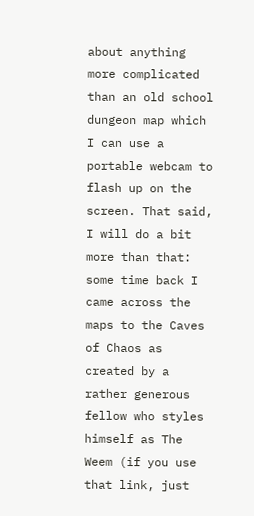about anything more complicated than an old school dungeon map which I can use a portable webcam to flash up on the screen. That said, I will do a bit more than that: some time back I came across the maps to the Caves of Chaos as created by a rather generous fellow who styles himself as The Weem (if you use that link, just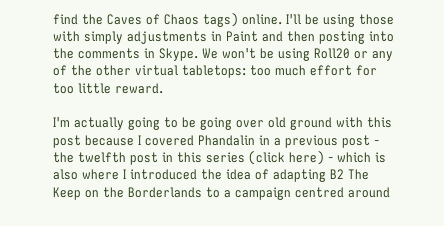find the Caves of Chaos tags) online. I'll be using those with simply adjustments in Paint and then posting into the comments in Skype. We won't be using Roll20 or any of the other virtual tabletops: too much effort for too little reward.

I'm actually going to be going over old ground with this post because I covered Phandalin in a previous post - the twelfth post in this series (click here) - which is also where I introduced the idea of adapting B2 The Keep on the Borderlands to a campaign centred around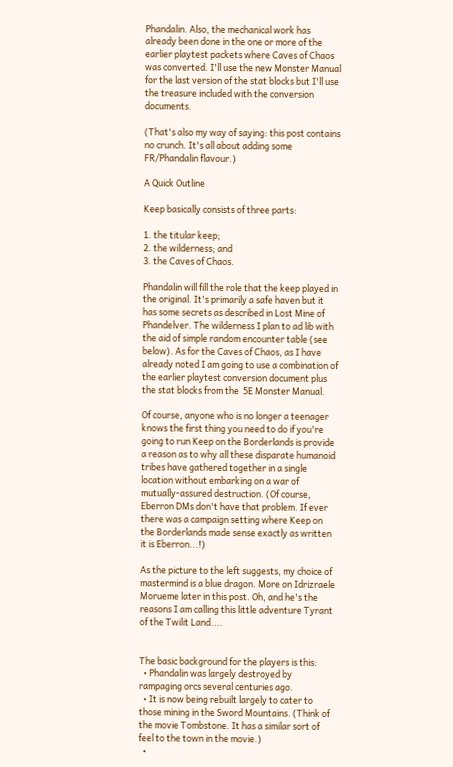Phandalin. Also, the mechanical work has already been done in the one or more of the earlier playtest packets where Caves of Chaos was converted. I'll use the new Monster Manual for the last version of the stat blocks but I'll use the treasure included with the conversion documents.

(That's also my way of saying: this post contains no crunch. It's all about adding some FR/Phandalin flavour.)

A Quick Outline

Keep basically consists of three parts:

1. the titular keep;
2. the wilderness; and
3. the Caves of Chaos.

Phandalin will fill the role that the keep played in the original. It's primarily a safe haven but it has some secrets as described in Lost Mine of Phandelver. The wilderness I plan to ad lib with the aid of simple random encounter table (see below). As for the Caves of Chaos, as I have already noted I am going to use a combination of the earlier playtest conversion document plus the stat blocks from the  5E Monster Manual.

Of course, anyone who is no longer a teenager knows the first thing you need to do if you're going to run Keep on the Borderlands is provide a reason as to why all these disparate humanoid tribes have gathered together in a single location without embarking on a war of mutually-assured destruction. (Of course, Eberron DMs don't have that problem. If ever there was a campaign setting where Keep on the Borderlands made sense exactly as written it is Eberron...!)

As the picture to the left suggests, my choice of mastermind is a blue dragon. More on Idrizraele Morueme later in this post. Oh, and he's the reasons I am calling this little adventure Tyrant of the Twilit Land....


The basic background for the players is this:
  • Phandalin was largely destroyed by rampaging orcs several centuries ago.
  • It is now being rebuilt largely to cater to those mining in the Sword Mountains. (Think of the movie Tombstone. It has a similar sort of feel to the town in the movie.)
  •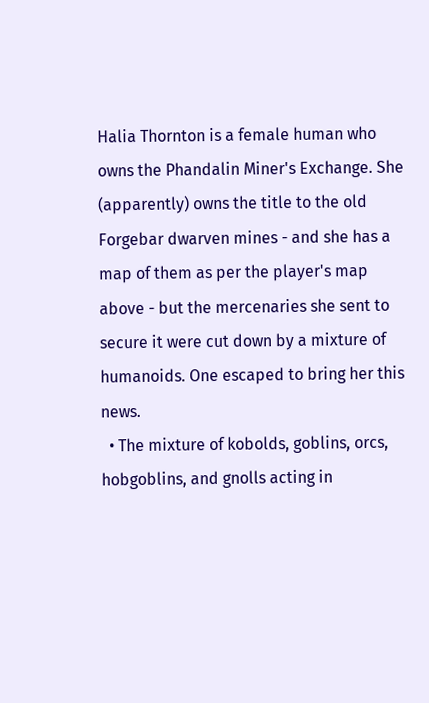Halia Thornton is a female human who owns the Phandalin Miner's Exchange. She (apparently) owns the title to the old Forgebar dwarven mines - and she has a map of them as per the player's map above - but the mercenaries she sent to secure it were cut down by a mixture of humanoids. One escaped to bring her this news.
  • The mixture of kobolds, goblins, orcs, hobgoblins, and gnolls acting in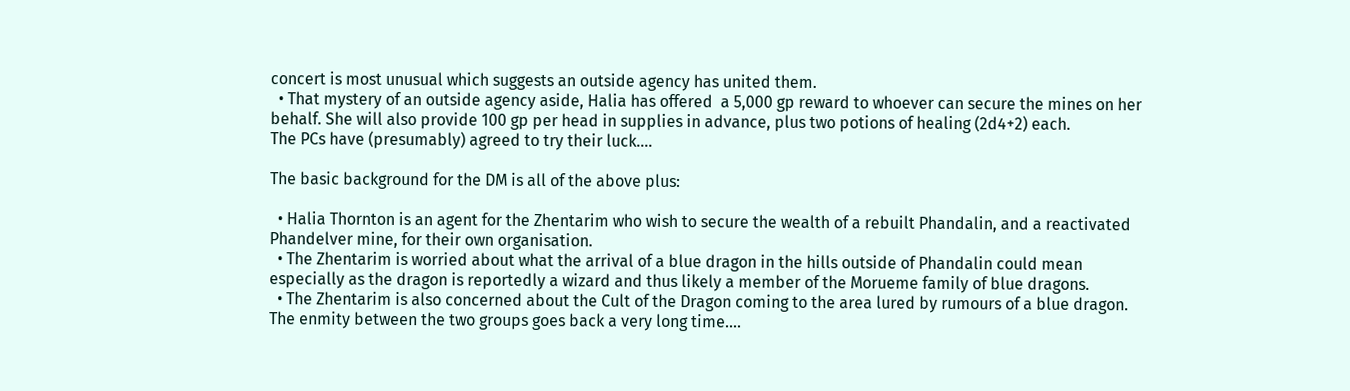concert is most unusual which suggests an outside agency has united them.
  • That mystery of an outside agency aside, Halia has offered  a 5,000 gp reward to whoever can secure the mines on her behalf. She will also provide 100 gp per head in supplies in advance, plus two potions of healing (2d4+2) each.
The PCs have (presumably) agreed to try their luck....

The basic background for the DM is all of the above plus:

  • Halia Thornton is an agent for the Zhentarim who wish to secure the wealth of a rebuilt Phandalin, and a reactivated Phandelver mine, for their own organisation.
  • The Zhentarim is worried about what the arrival of a blue dragon in the hills outside of Phandalin could mean especially as the dragon is reportedly a wizard and thus likely a member of the Morueme family of blue dragons.
  • The Zhentarim is also concerned about the Cult of the Dragon coming to the area lured by rumours of a blue dragon. The enmity between the two groups goes back a very long time....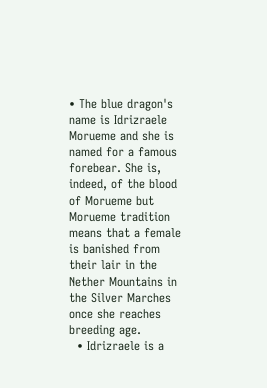• The blue dragon's name is Idrizraele Morueme and she is named for a famous forebear. She is, indeed, of the blood of Morueme but Morueme tradition means that a female is banished from their lair in the Nether Mountains in the Silver Marches once she reaches breeding age.
  • Idrizraele is a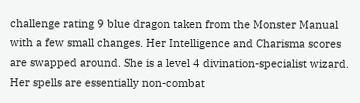challenge rating 9 blue dragon taken from the Monster Manual with a few small changes. Her Intelligence and Charisma scores are swapped around. She is a level 4 divination-specialist wizard. Her spells are essentially non-combat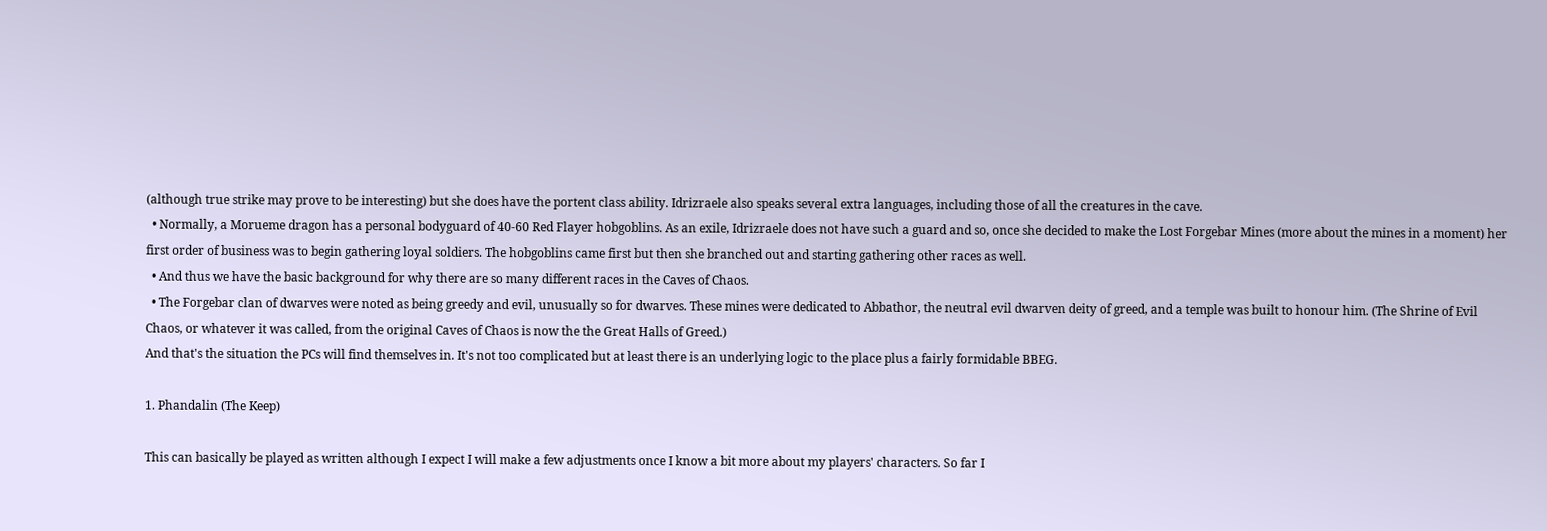(although true strike may prove to be interesting) but she does have the portent class ability. Idrizraele also speaks several extra languages, including those of all the creatures in the cave.
  • Normally, a Morueme dragon has a personal bodyguard of 40-60 Red Flayer hobgoblins. As an exile, Idrizraele does not have such a guard and so, once she decided to make the Lost Forgebar Mines (more about the mines in a moment) her first order of business was to begin gathering loyal soldiers. The hobgoblins came first but then she branched out and starting gathering other races as well.
  • And thus we have the basic background for why there are so many different races in the Caves of Chaos.
  • The Forgebar clan of dwarves were noted as being greedy and evil, unusually so for dwarves. These mines were dedicated to Abbathor, the neutral evil dwarven deity of greed, and a temple was built to honour him. (The Shrine of Evil Chaos, or whatever it was called, from the original Caves of Chaos is now the the Great Halls of Greed.)
And that's the situation the PCs will find themselves in. It's not too complicated but at least there is an underlying logic to the place plus a fairly formidable BBEG.

1. Phandalin (The Keep)

This can basically be played as written although I expect I will make a few adjustments once I know a bit more about my players' characters. So far I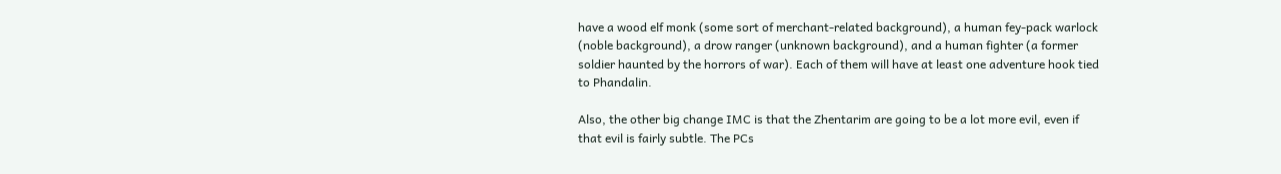have a wood elf monk (some sort of merchant-related background), a human fey-pack warlock (noble background), a drow ranger (unknown background), and a human fighter (a former soldier haunted by the horrors of war). Each of them will have at least one adventure hook tied to Phandalin.

Also, the other big change IMC is that the Zhentarim are going to be a lot more evil, even if that evil is fairly subtle. The PCs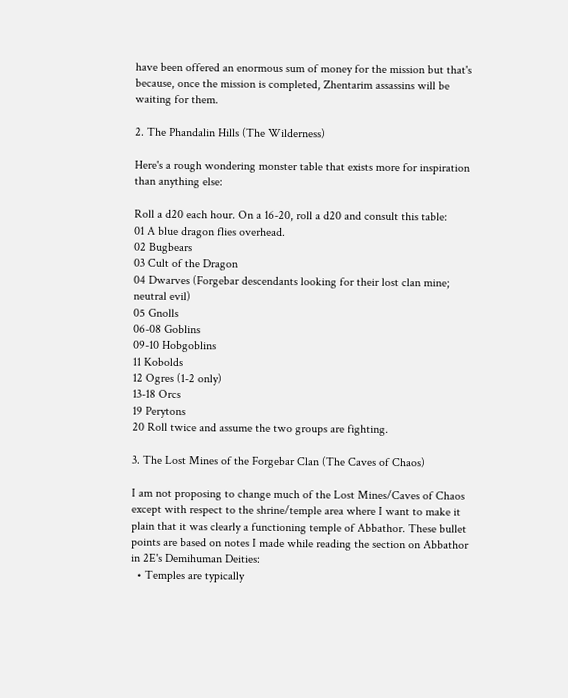have been offered an enormous sum of money for the mission but that's because, once the mission is completed, Zhentarim assassins will be waiting for them.

2. The Phandalin Hills (The Wilderness)

Here's a rough wondering monster table that exists more for inspiration than anything else:

Roll a d20 each hour. On a 16-20, roll a d20 and consult this table:
01 A blue dragon flies overhead.
02 Bugbears
03 Cult of the Dragon
04 Dwarves (Forgebar descendants looking for their lost clan mine; neutral evil)
05 Gnolls
06-08 Goblins
09-10 Hobgoblins
11 Kobolds
12 Ogres (1-2 only)
13-18 Orcs
19 Perytons
20 Roll twice and assume the two groups are fighting.

3. The Lost Mines of the Forgebar Clan (The Caves of Chaos)

I am not proposing to change much of the Lost Mines/Caves of Chaos except with respect to the shrine/temple area where I want to make it plain that it was clearly a functioning temple of Abbathor. These bullet points are based on notes I made while reading the section on Abbathor in 2E's Demihuman Deities:
  • Temples are typically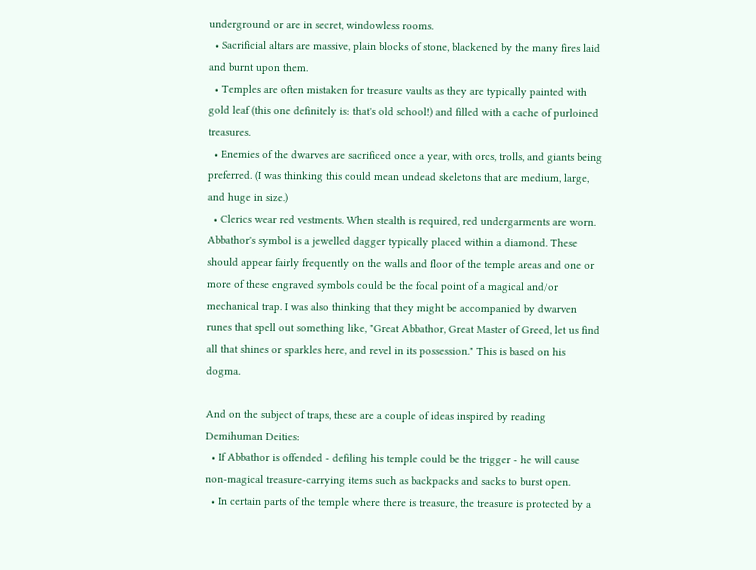underground or are in secret, windowless rooms.
  • Sacrificial altars are massive, plain blocks of stone, blackened by the many fires laid and burnt upon them.
  • Temples are often mistaken for treasure vaults as they are typically painted with gold leaf (this one definitely is: that's old school!) and filled with a cache of purloined treasures.
  • Enemies of the dwarves are sacrificed once a year, with orcs, trolls, and giants being preferred. (I was thinking this could mean undead skeletons that are medium, large, and huge in size.)
  • Clerics wear red vestments. When stealth is required, red undergarments are worn.
Abbathor's symbol is a jewelled dagger typically placed within a diamond. These should appear fairly frequently on the walls and floor of the temple areas and one or more of these engraved symbols could be the focal point of a magical and/or mechanical trap. I was also thinking that they might be accompanied by dwarven runes that spell out something like, "Great Abbathor, Great Master of Greed, let us find all that shines or sparkles here, and revel in its possession." This is based on his dogma.

And on the subject of traps, these are a couple of ideas inspired by reading Demihuman Deities:
  • If Abbathor is offended - defiling his temple could be the trigger - he will cause non-magical treasure-carrying items such as backpacks and sacks to burst open.
  • In certain parts of the temple where there is treasure, the treasure is protected by a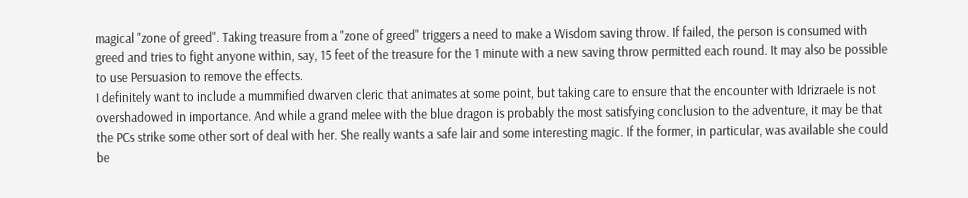magical "zone of greed". Taking treasure from a "zone of greed" triggers a need to make a Wisdom saving throw. If failed, the person is consumed with greed and tries to fight anyone within, say, 15 feet of the treasure for the 1 minute with a new saving throw permitted each round. It may also be possible to use Persuasion to remove the effects.
I definitely want to include a mummified dwarven cleric that animates at some point, but taking care to ensure that the encounter with Idrizraele is not overshadowed in importance. And while a grand melee with the blue dragon is probably the most satisfying conclusion to the adventure, it may be that the PCs strike some other sort of deal with her. She really wants a safe lair and some interesting magic. If the former, in particular, was available she could be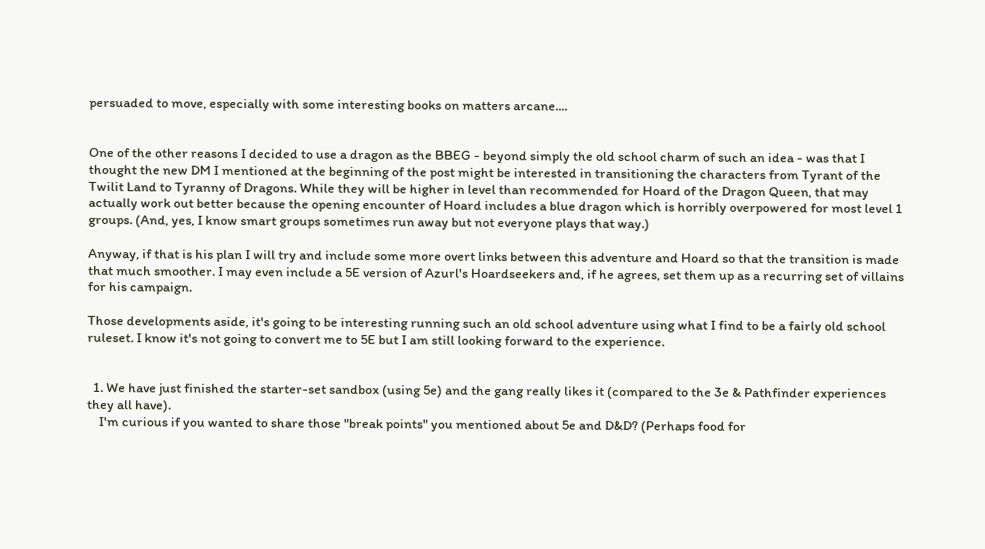persuaded to move, especially with some interesting books on matters arcane....


One of the other reasons I decided to use a dragon as the BBEG - beyond simply the old school charm of such an idea - was that I thought the new DM I mentioned at the beginning of the post might be interested in transitioning the characters from Tyrant of the Twilit Land to Tyranny of Dragons. While they will be higher in level than recommended for Hoard of the Dragon Queen, that may actually work out better because the opening encounter of Hoard includes a blue dragon which is horribly overpowered for most level 1 groups. (And, yes, I know smart groups sometimes run away but not everyone plays that way.)

Anyway, if that is his plan I will try and include some more overt links between this adventure and Hoard so that the transition is made that much smoother. I may even include a 5E version of Azurl's Hoardseekers and, if he agrees, set them up as a recurring set of villains for his campaign.

Those developments aside, it's going to be interesting running such an old school adventure using what I find to be a fairly old school ruleset. I know it's not going to convert me to 5E but I am still looking forward to the experience.


  1. We have just finished the starter-set sandbox (using 5e) and the gang really likes it (compared to the 3e & Pathfinder experiences they all have).
    I'm curious if you wanted to share those "break points" you mentioned about 5e and D&D? (Perhaps food for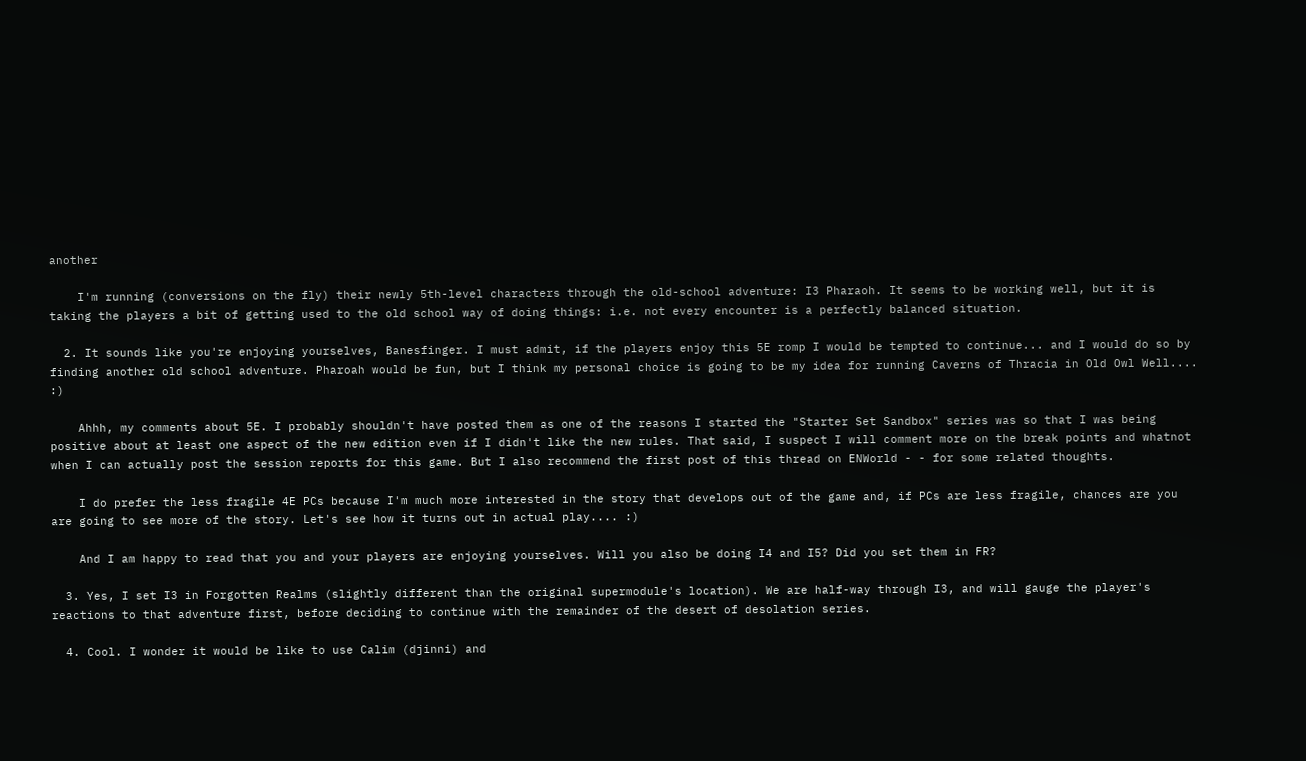another

    I'm running (conversions on the fly) their newly 5th-level characters through the old-school adventure: I3 Pharaoh. It seems to be working well, but it is taking the players a bit of getting used to the old school way of doing things: i.e. not every encounter is a perfectly balanced situation.

  2. It sounds like you're enjoying yourselves, Banesfinger. I must admit, if the players enjoy this 5E romp I would be tempted to continue... and I would do so by finding another old school adventure. Pharoah would be fun, but I think my personal choice is going to be my idea for running Caverns of Thracia in Old Owl Well.... :)

    Ahhh, my comments about 5E. I probably shouldn't have posted them as one of the reasons I started the "Starter Set Sandbox" series was so that I was being positive about at least one aspect of the new edition even if I didn't like the new rules. That said, I suspect I will comment more on the break points and whatnot when I can actually post the session reports for this game. But I also recommend the first post of this thread on ENWorld - - for some related thoughts.

    I do prefer the less fragile 4E PCs because I'm much more interested in the story that develops out of the game and, if PCs are less fragile, chances are you are going to see more of the story. Let's see how it turns out in actual play.... :)

    And I am happy to read that you and your players are enjoying yourselves. Will you also be doing I4 and I5? Did you set them in FR?

  3. Yes, I set I3 in Forgotten Realms (slightly different than the original supermodule's location). We are half-way through I3, and will gauge the player's reactions to that adventure first, before deciding to continue with the remainder of the desert of desolation series.

  4. Cool. I wonder it would be like to use Calim (djinni) and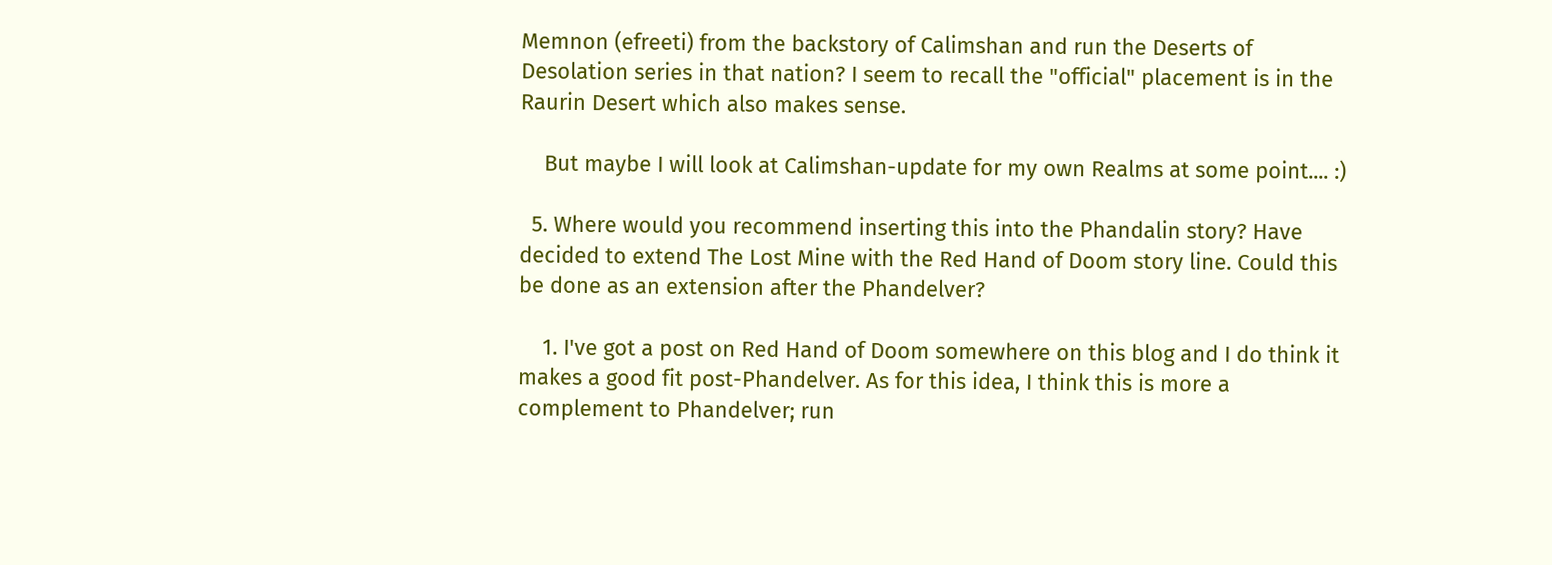Memnon (efreeti) from the backstory of Calimshan and run the Deserts of Desolation series in that nation? I seem to recall the "official" placement is in the Raurin Desert which also makes sense.

    But maybe I will look at Calimshan-update for my own Realms at some point.... :)

  5. Where would you recommend inserting this into the Phandalin story? Have decided to extend The Lost Mine with the Red Hand of Doom story line. Could this be done as an extension after the Phandelver?

    1. I've got a post on Red Hand of Doom somewhere on this blog and I do think it makes a good fit post-Phandelver. As for this idea, I think this is more a complement to Phandelver; run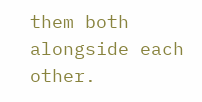them both alongside each other.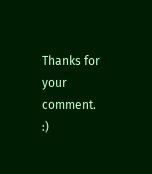Thanks for your comment. :)